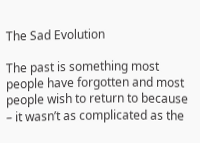The Sad Evolution

The past is something most people have forgotten and most people wish to return to because – it wasn’t as complicated as the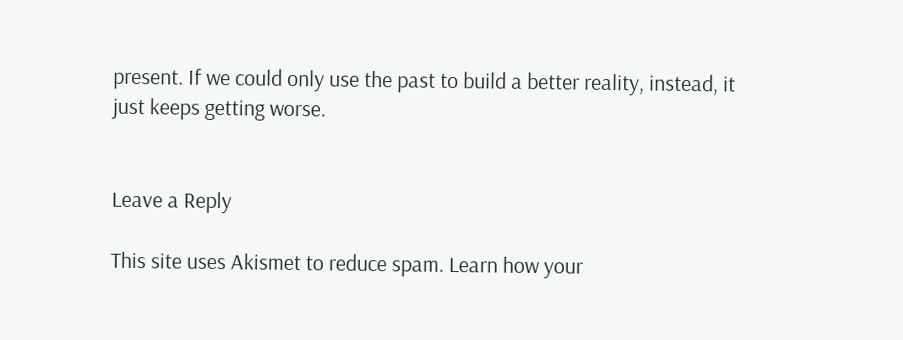present. If we could only use the past to build a better reality, instead, it just keeps getting worse.


Leave a Reply

This site uses Akismet to reduce spam. Learn how your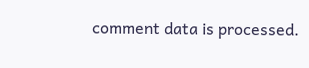comment data is processed.